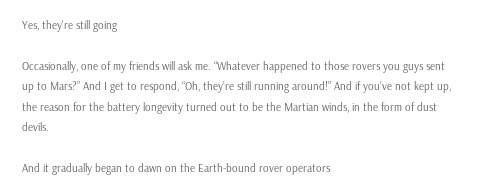Yes, they're still going

Occasionally, one of my friends will ask me. “Whatever happened to those rovers you guys sent up to Mars?” And I get to respond, “Oh, they’re still running around!” And if you’ve not kept up, the reason for the battery longevity turned out to be the Martian winds, in the form of dust devils.

And it gradually began to dawn on the Earth-bound rover operators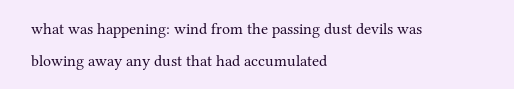what was happening: wind from the passing dust devils was blowing away any dust that had accumulated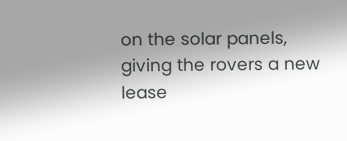on the solar panels, giving the rovers a new lease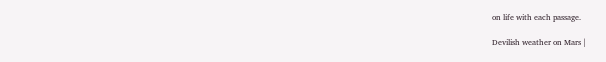on life with each passage.

Devilish weather on Mars |